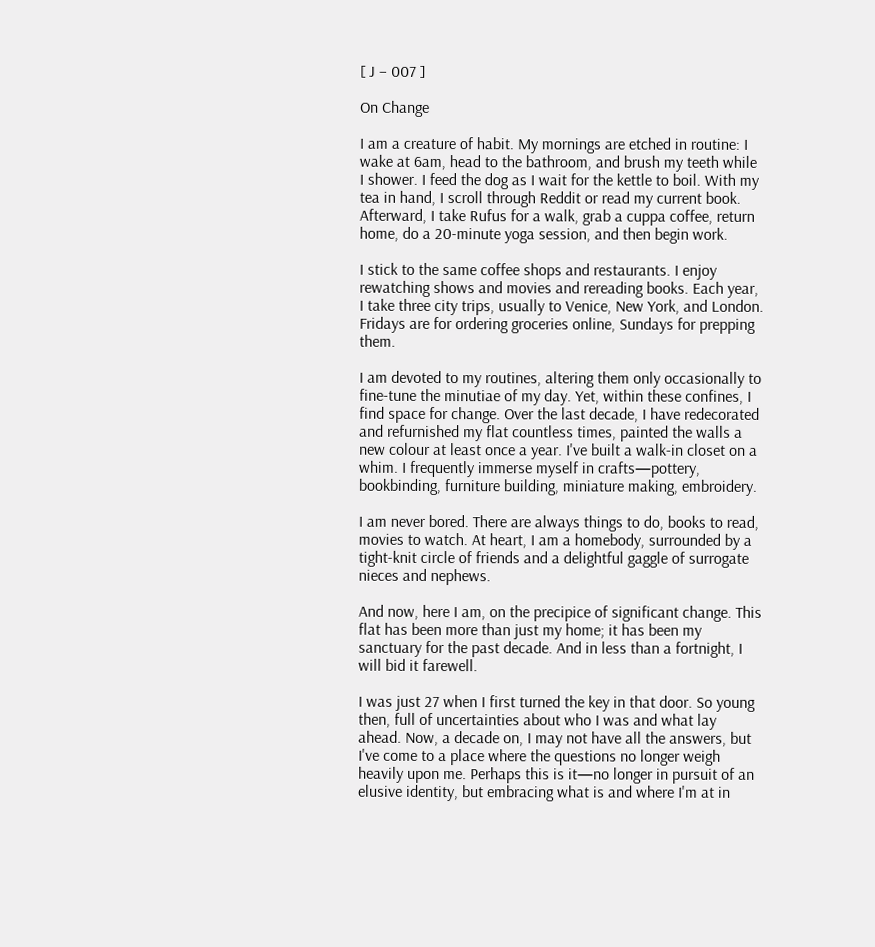[ J – 007 ]

On Change

I am a creature of habit. My mornings are etched in routine: I wake at 6am, head to the bathroom, and brush my teeth while I shower. I feed the dog as I wait for the kettle to boil. With my tea in hand, I scroll through Reddit or read my current book. Afterward, I take Rufus for a walk, grab a cuppa coffee, return home, do a 20-minute yoga session, and then begin work.

I stick to the same coffee shops and restaurants. I enjoy rewatching shows and movies and rereading books. Each year, I take three city trips, usually to Venice, New York, and London. Fridays are for ordering groceries online, Sundays for prepping them.

I am devoted to my routines, altering them only occasionally to fine-tune the minutiae of my day. Yet, within these confines, I find space for change. Over the last decade, I have redecorated and refurnished my flat countless times, painted the walls a new colour at least once a year. I've built a walk-in closet on a whim. I frequently immerse myself in crafts—pottery, bookbinding, furniture building, miniature making, embroidery.

I am never bored. There are always things to do, books to read, movies to watch. At heart, I am a homebody, surrounded by a tight-knit circle of friends and a delightful gaggle of surrogate nieces and nephews.

And now, here I am, on the precipice of significant change. This flat has been more than just my home; it has been my sanctuary for the past decade. And in less than a fortnight, I will bid it farewell.

I was just 27 when I first turned the key in that door. So young then, full of uncertainties about who I was and what lay ahead. Now, a decade on, I may not have all the answers, but I've come to a place where the questions no longer weigh heavily upon me. Perhaps this is it—no longer in pursuit of an elusive identity, but embracing what is and where I'm at in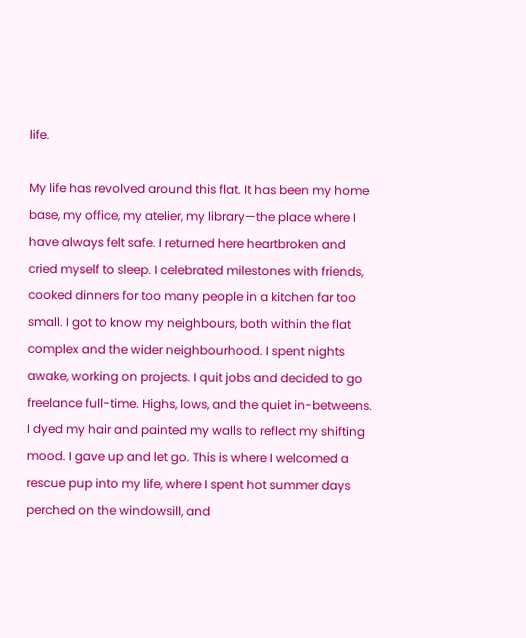life.

My life has revolved around this flat. It has been my home base, my office, my atelier, my library—the place where I have always felt safe. I returned here heartbroken and cried myself to sleep. I celebrated milestones with friends, cooked dinners for too many people in a kitchen far too small. I got to know my neighbours, both within the flat complex and the wider neighbourhood. I spent nights awake, working on projects. I quit jobs and decided to go freelance full-time. Highs, lows, and the quiet in-betweens. I dyed my hair and painted my walls to reflect my shifting mood. I gave up and let go. This is where I welcomed a rescue pup into my life, where I spent hot summer days perched on the windowsill, and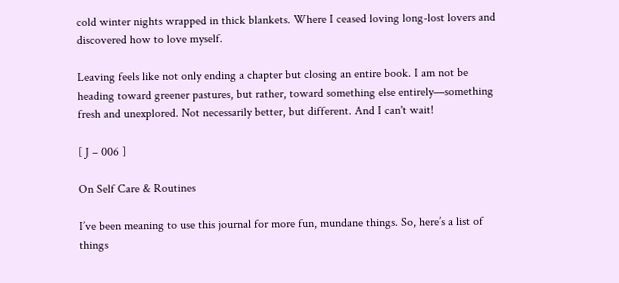cold winter nights wrapped in thick blankets. Where I ceased loving long-lost lovers and discovered how to love myself.

Leaving feels like not only ending a chapter but closing an entire book. I am not be heading toward greener pastures, but rather, toward something else entirely—something fresh and unexplored. Not necessarily better, but different. And I can't wait!

[ J – 006 ]

On Self Care & Routines

I’ve been meaning to use this journal for more fun, mundane things. So, here’s a list of things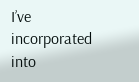I’ve incorporated into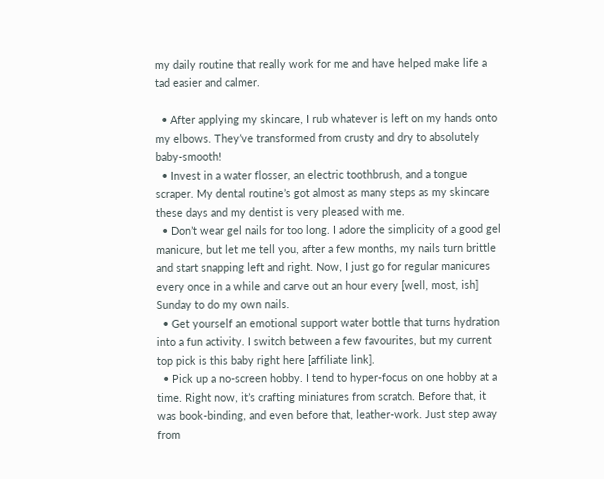my daily routine that really work for me and have helped make life a tad easier and calmer.

  • After applying my skincare, I rub whatever is left on my hands onto my elbows. They’ve transformed from crusty and dry to absolutely baby-smooth!
  • Invest in a water flosser, an electric toothbrush, and a tongue scraper. My dental routine’s got almost as many steps as my skincare these days and my dentist is very pleased with me.
  • Don’t wear gel nails for too long. I adore the simplicity of a good gel manicure, but let me tell you, after a few months, my nails turn brittle and start snapping left and right. Now, I just go for regular manicures every once in a while and carve out an hour every [well, most, ish] Sunday to do my own nails.
  • Get yourself an emotional support water bottle that turns hydration into a fun activity. I switch between a few favourites, but my current top pick is this baby right here [affiliate link].
  • Pick up a no-screen hobby. I tend to hyper-focus on one hobby at a time. Right now, it’s crafting miniatures from scratch. Before that, it was book-binding, and even before that, leather-work. Just step away from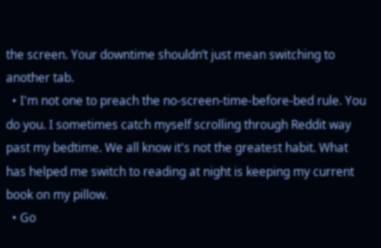the screen. Your downtime shouldn’t just mean switching to another tab.
  • I'm not one to preach the no-screen-time-before-bed rule. You do you. I sometimes catch myself scrolling through Reddit way past my bedtime. We all know it's not the greatest habit. What has helped me switch to reading at night is keeping my current book on my pillow.
  • Go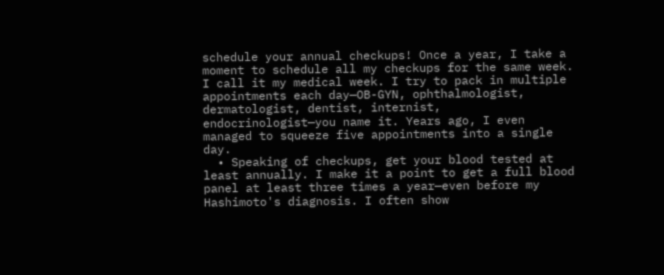schedule your annual checkups! Once a year, I take a moment to schedule all my checkups for the same week. I call it my medical week. I try to pack in multiple appointments each day—OB-GYN, ophthalmologist, dermatologist, dentist, internist, endocrinologist—you name it. Years ago, I even managed to squeeze five appointments into a single day.
  • Speaking of checkups, get your blood tested at least annually. I make it a point to get a full blood panel at least three times a year—even before my Hashimoto's diagnosis. I often show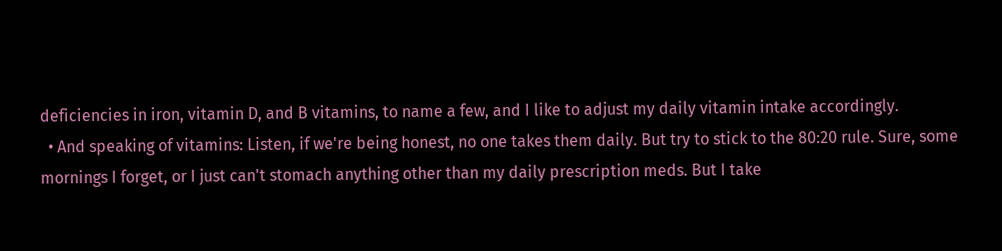deficiencies in iron, vitamin D, and B vitamins, to name a few, and I like to adjust my daily vitamin intake accordingly.
  • And speaking of vitamins: Listen, if we're being honest, no one takes them daily. But try to stick to the 80:20 rule. Sure, some mornings I forget, or I just can't stomach anything other than my daily prescription meds. But I take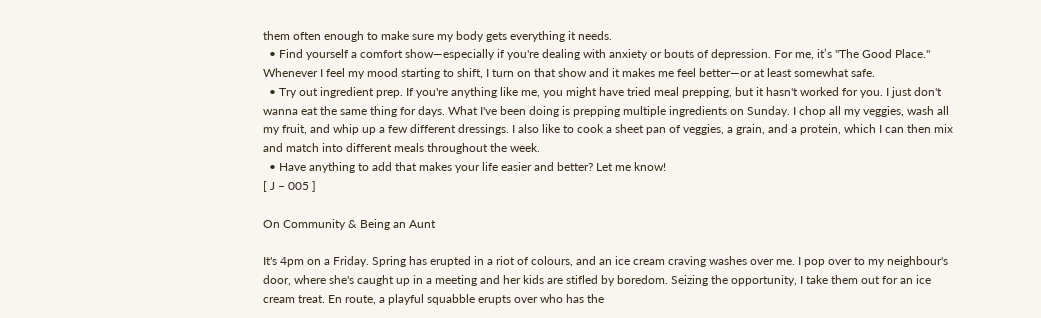them often enough to make sure my body gets everything it needs.
  • Find yourself a comfort show—especially if you're dealing with anxiety or bouts of depression. For me, it’s "The Good Place." Whenever I feel my mood starting to shift, I turn on that show and it makes me feel better—or at least somewhat safe.
  • Try out ingredient prep. If you're anything like me, you might have tried meal prepping, but it hasn't worked for you. I just don't wanna eat the same thing for days. What I've been doing is prepping multiple ingredients on Sunday. I chop all my veggies, wash all my fruit, and whip up a few different dressings. I also like to cook a sheet pan of veggies, a grain, and a protein, which I can then mix and match into different meals throughout the week.
  • Have anything to add that makes your life easier and better? Let me know!
[ J – 005 ]

On Community & Being an Aunt

It's 4pm on a Friday. Spring has erupted in a riot of colours, and an ice cream craving washes over me. I pop over to my neighbour's door, where she's caught up in a meeting and her kids are stifled by boredom. Seizing the opportunity, I take them out for an ice cream treat. En route, a playful squabble erupts over who has the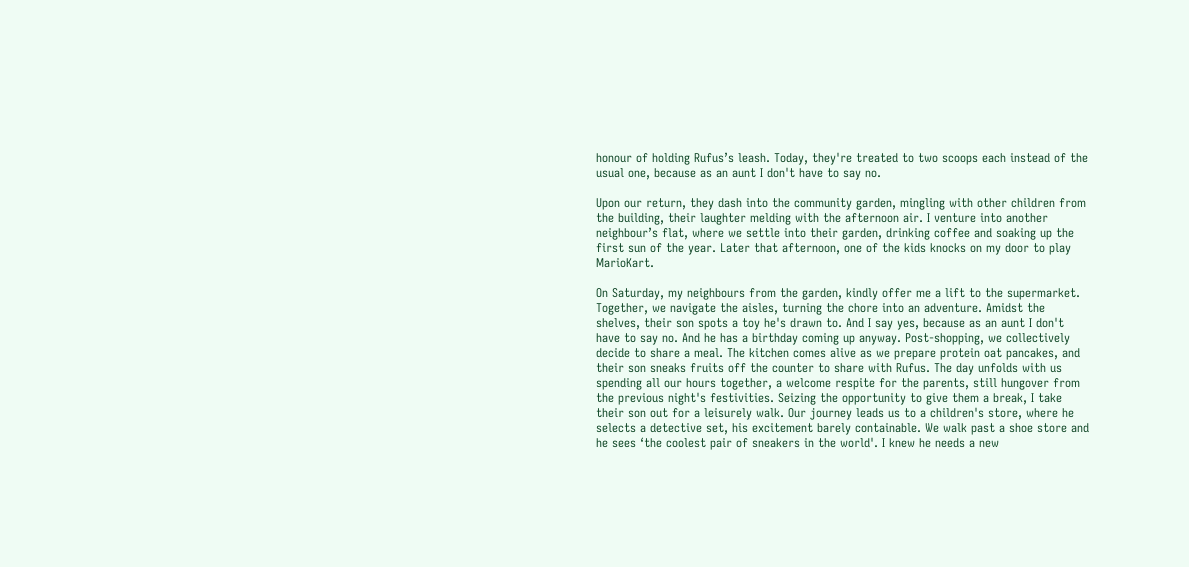honour of holding Rufus’s leash. Today, they're treated to two scoops each instead of the usual one, because as an aunt I don't have to say no.

Upon our return, they dash into the community garden, mingling with other children from the building, their laughter melding with the afternoon air. I venture into another neighbour’s flat, where we settle into their garden, drinking coffee and soaking up the first sun of the year. Later that afternoon, one of the kids knocks on my door to play MarioKart.

On Saturday, my neighbours from the garden, kindly offer me a lift to the supermarket. Together, we navigate the aisles, turning the chore into an adventure. Amidst the shelves, their son spots a toy he's drawn to. And I say yes, because as an aunt I don't have to say no. And he has a birthday coming up anyway. Post-shopping, we collectively decide to share a meal. The kitchen comes alive as we prepare protein oat pancakes, and their son sneaks fruits off the counter to share with Rufus. The day unfolds with us spending all our hours together, a welcome respite for the parents, still hungover from the previous night's festivities. Seizing the opportunity to give them a break, I take their son out for a leisurely walk. Our journey leads us to a children's store, where he selects a detective set, his excitement barely containable. We walk past a shoe store and he sees ‘the coolest pair of sneakers in the world'. I knew he needs a new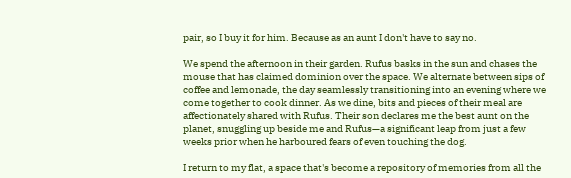pair, so I buy it for him. Because as an aunt I don't have to say no.

We spend the afternoon in their garden. Rufus basks in the sun and chases the mouse that has claimed dominion over the space. We alternate between sips of coffee and lemonade, the day seamlessly transitioning into an evening where we come together to cook dinner. As we dine, bits and pieces of their meal are affectionately shared with Rufus. Their son declares me the best aunt on the planet, snuggling up beside me and Rufus—a significant leap from just a few weeks prior when he harboured fears of even touching the dog.

I return to my flat, a space that's become a repository of memories from all the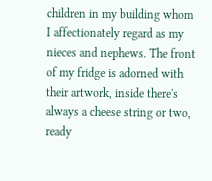children in my building whom I affectionately regard as my nieces and nephews. The front of my fridge is adorned with their artwork, inside there's always a cheese string or two, ready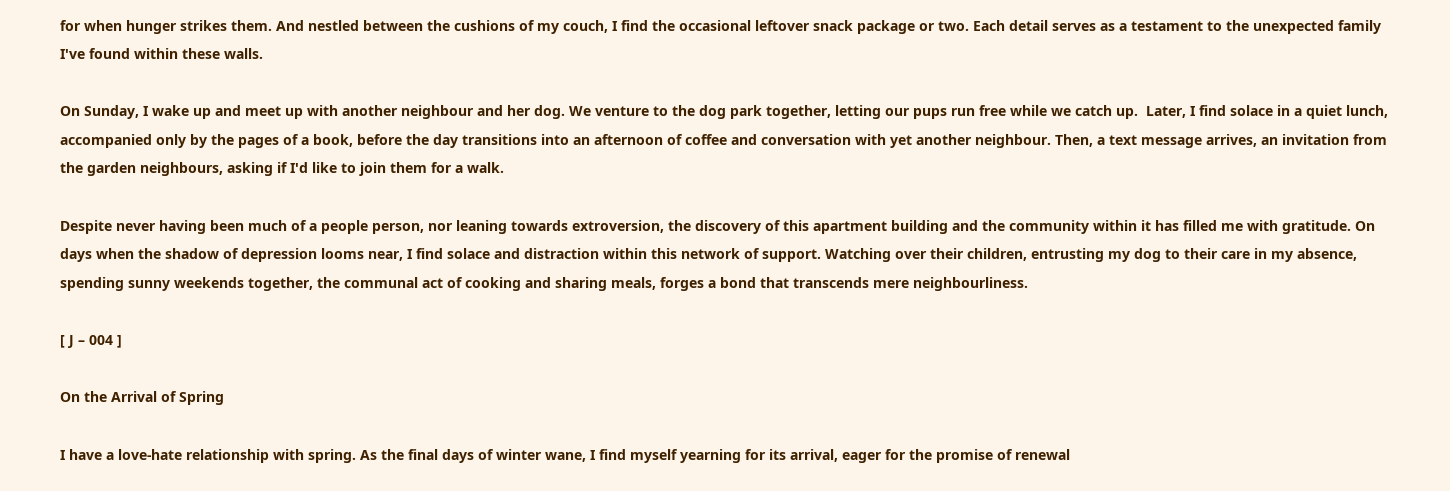for when hunger strikes them. And nestled between the cushions of my couch, I find the occasional leftover snack package or two. Each detail serves as a testament to the unexpected family I've found within these walls.

On Sunday, I wake up and meet up with another neighbour and her dog. We venture to the dog park together, letting our pups run free while we catch up.  Later, I find solace in a quiet lunch, accompanied only by the pages of a book, before the day transitions into an afternoon of coffee and conversation with yet another neighbour. Then, a text message arrives, an invitation from the garden neighbours, asking if I'd like to join them for a walk.

Despite never having been much of a people person, nor leaning towards extroversion, the discovery of this apartment building and the community within it has filled me with gratitude. On days when the shadow of depression looms near, I find solace and distraction within this network of support. Watching over their children, entrusting my dog to their care in my absence, spending sunny weekends together, the communal act of cooking and sharing meals, forges a bond that transcends mere neighbourliness.

[ J – 004 ]

On the Arrival of Spring

I have a love-hate relationship with spring. As the final days of winter wane, I find myself yearning for its arrival, eager for the promise of renewal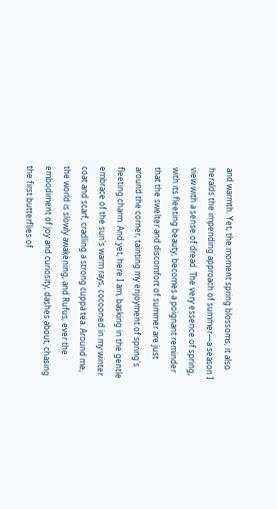and warmth. Yet, the moment spring blossoms, it also heralds the impending approach of summer—a season I view with a sense of dread. The very essence of spring, with its fleeting beauty, becomes a poignant reminder that the swelter and discomfort of summer are just around the corner, tainting my enjoyment of spring's fleeting charm. And yet, here I am, basking in the gentle embrace of the sun's warm rays, cocooned in my winter coat and scarf, cradling a strong cuppa tea. Around me, the world is slowly awakening, and Rufus, ever the embodiment of joy and curiosity, dashes about, chasing the first butterflies of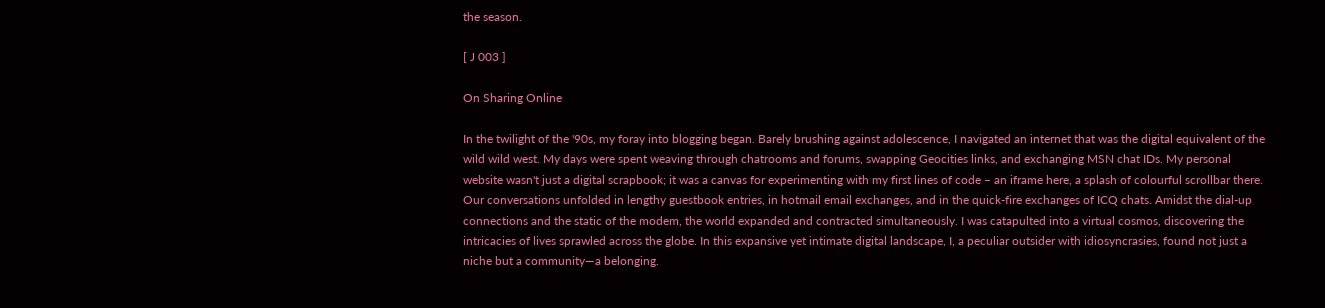the season.

[ J 003 ]

On Sharing Online

In the twilight of the '90s, my foray into blogging began. Barely brushing against adolescence, I navigated an internet that was the digital equivalent of the wild wild west. My days were spent weaving through chatrooms and forums, swapping Geocities links, and exchanging MSN chat IDs. My personal website wasn't just a digital scrapbook; it was a canvas for experimenting with my first lines of code – an iframe here, a splash of colourful scrollbar there. Our conversations unfolded in lengthy guestbook entries, in hotmail email exchanges, and in the quick-fire exchanges of ICQ chats. Amidst the dial-up connections and the static of the modem, the world expanded and contracted simultaneously. I was catapulted into a virtual cosmos, discovering the intricacies of lives sprawled across the globe. In this expansive yet intimate digital landscape, I, a peculiar outsider with idiosyncrasies, found not just a niche but a community—a belonging.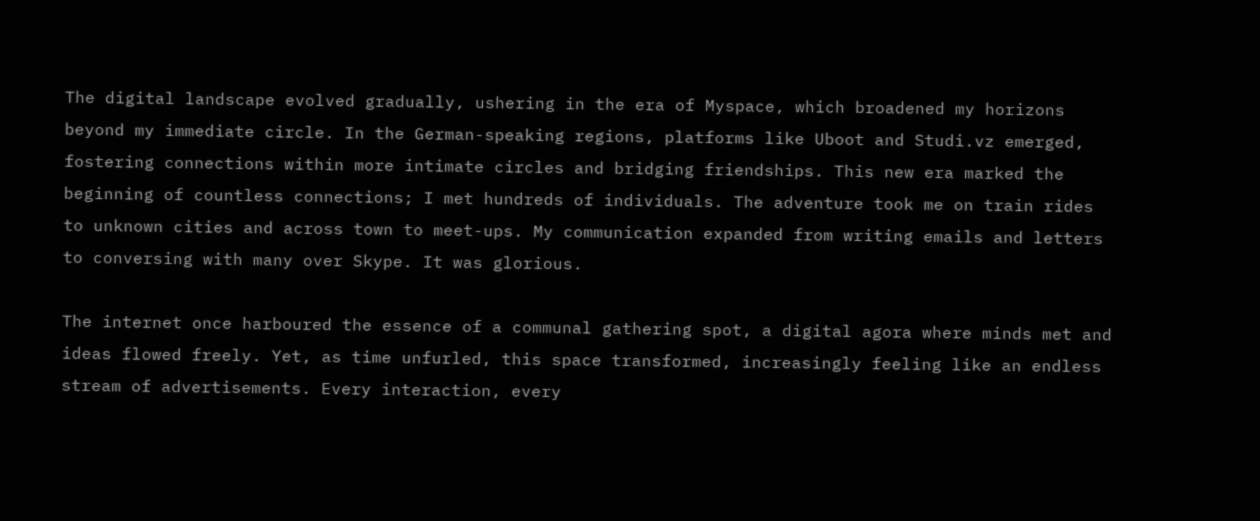The digital landscape evolved gradually, ushering in the era of Myspace, which broadened my horizons beyond my immediate circle. In the German-speaking regions, platforms like Uboot and Studi.vz emerged, fostering connections within more intimate circles and bridging friendships. This new era marked the beginning of countless connections; I met hundreds of individuals. The adventure took me on train rides to unknown cities and across town to meet-ups. My communication expanded from writing emails and letters to conversing with many over Skype. It was glorious.

The internet once harboured the essence of a communal gathering spot, a digital agora where minds met and ideas flowed freely. Yet, as time unfurled, this space transformed, increasingly feeling like an endless stream of advertisements. Every interaction, every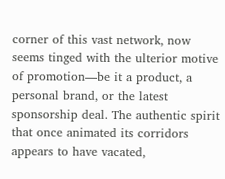corner of this vast network, now seems tinged with the ulterior motive of promotion—be it a product, a personal brand, or the latest sponsorship deal. The authentic spirit that once animated its corridors appears to have vacated,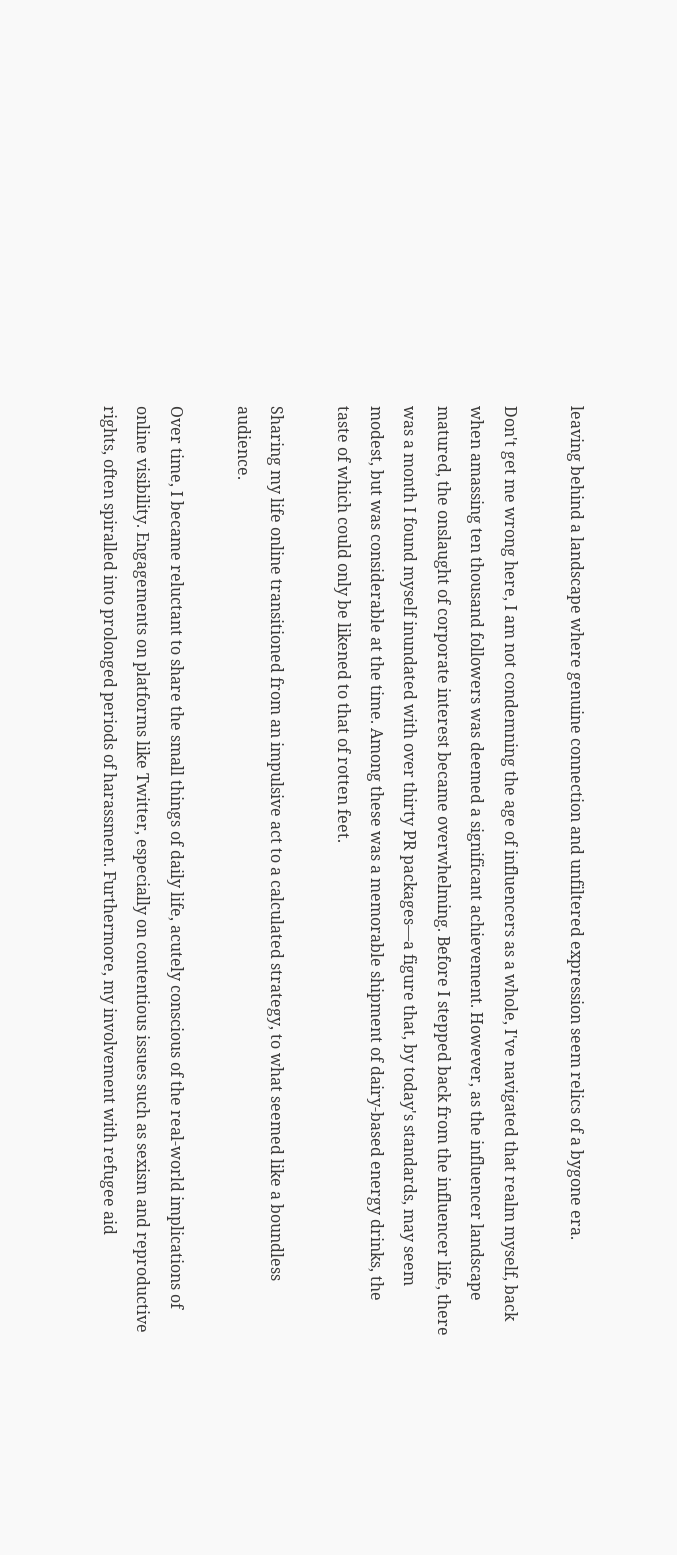leaving behind a landscape where genuine connection and unfiltered expression seem relics of a bygone era.

Don't get me wrong here, I am not condemning the age of influencers as a whole, I've navigated that realm myself, back when amassing ten thousand followers was deemed a significant achievement. However, as the influencer landscape matured, the onslaught of corporate interest became overwhelming. Before I stepped back from the influencer life, there was a month I found myself inundated with over thirty PR packages—a figure that, by today's standards, may seem modest, but was considerable at the time. Among these was a memorable shipment of dairy-based energy drinks, the taste of which could only be likened to that of rotten feet.

Sharing my life online transitioned from an impulsive act to a calculated strategy, to what seemed like a boundless audience.

Over time, I became reluctant to share the small things of daily life, acutely conscious of the real-world implications of online visibility. Engagements on platforms like Twitter, especially on contentious issues such as sexism and reproductive rights, often spiralled into prolonged periods of harassment. Furthermore, my involvement with refugee aid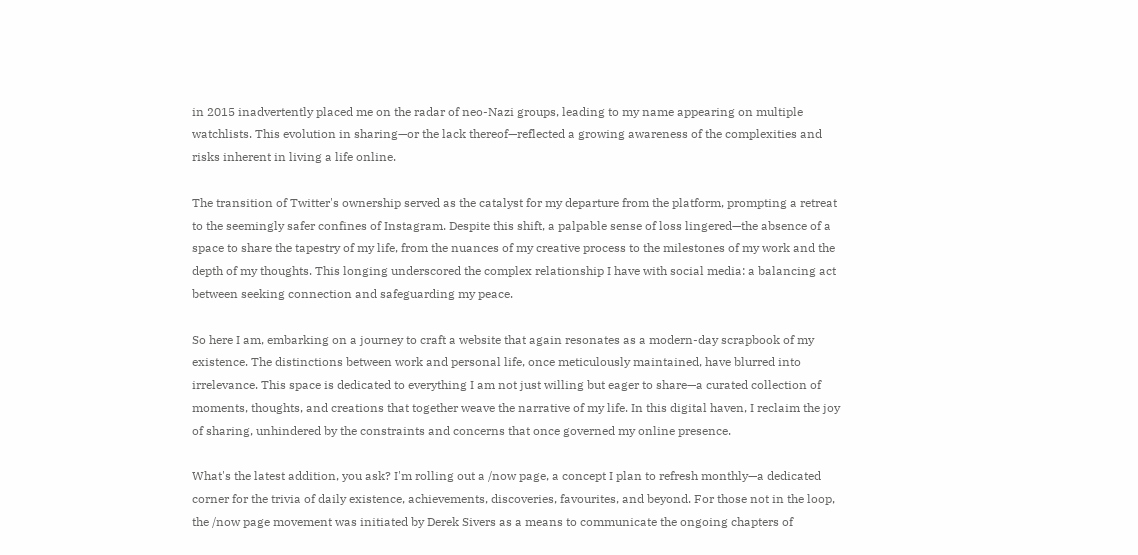in 2015 inadvertently placed me on the radar of neo-Nazi groups, leading to my name appearing on multiple watchlists. This evolution in sharing—or the lack thereof—reflected a growing awareness of the complexities and risks inherent in living a life online.

The transition of Twitter's ownership served as the catalyst for my departure from the platform, prompting a retreat to the seemingly safer confines of Instagram. Despite this shift, a palpable sense of loss lingered—the absence of a space to share the tapestry of my life, from the nuances of my creative process to the milestones of my work and the depth of my thoughts. This longing underscored the complex relationship I have with social media: a balancing act between seeking connection and safeguarding my peace.

So here I am, embarking on a journey to craft a website that again resonates as a modern-day scrapbook of my existence. The distinctions between work and personal life, once meticulously maintained, have blurred into irrelevance. This space is dedicated to everything I am not just willing but eager to share—a curated collection of moments, thoughts, and creations that together weave the narrative of my life. In this digital haven, I reclaim the joy of sharing, unhindered by the constraints and concerns that once governed my online presence.

What's the latest addition, you ask? I'm rolling out a /now page, a concept I plan to refresh monthly—a dedicated corner for the trivia of daily existence, achievements, discoveries, favourites, and beyond. For those not in the loop, the /now page movement was initiated by Derek Sivers as a means to communicate the ongoing chapters of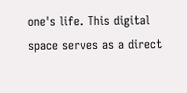one's life. This digital space serves as a direct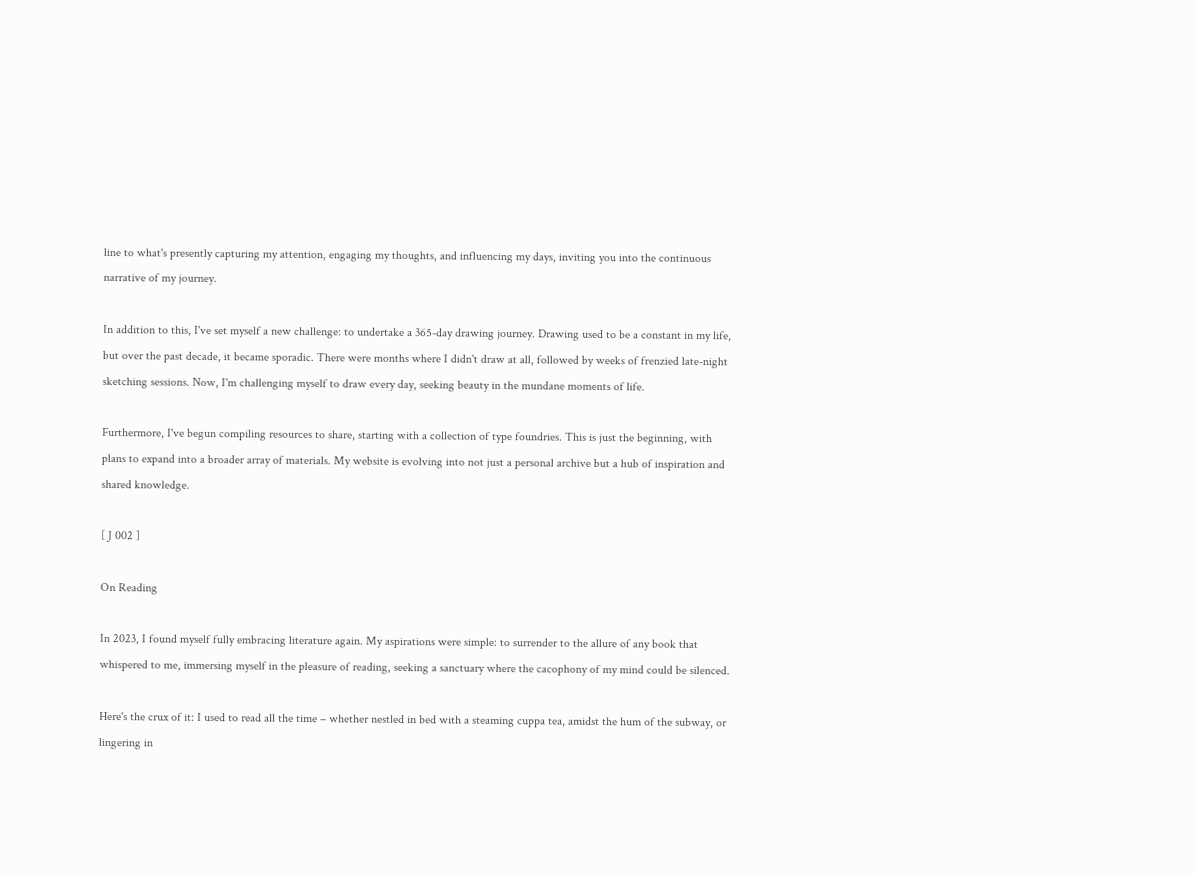line to what's presently capturing my attention, engaging my thoughts, and influencing my days, inviting you into the continuous narrative of my journey.

In addition to this, I've set myself a new challenge: to undertake a 365-day drawing journey. Drawing used to be a constant in my life, but over the past decade, it became sporadic. There were months where I didn't draw at all, followed by weeks of frenzied late-night sketching sessions. Now, I'm challenging myself to draw every day, seeking beauty in the mundane moments of life.

Furthermore, I've begun compiling resources to share, starting with a collection of type foundries. This is just the beginning, with plans to expand into a broader array of materials. My website is evolving into not just a personal archive but a hub of inspiration and shared knowledge.

[ J 002 ]

On Reading

In 2023, I found myself fully embracing literature again. My aspirations were simple: to surrender to the allure of any book that whispered to me, immersing myself in the pleasure of reading, seeking a sanctuary where the cacophony of my mind could be silenced.

Here's the crux of it: I used to read all the time – whether nestled in bed with a steaming cuppa tea, amidst the hum of the subway, or lingering in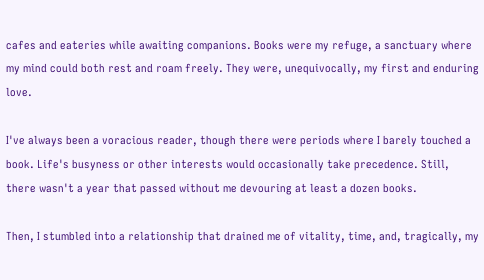cafes and eateries while awaiting companions. Books were my refuge, a sanctuary where my mind could both rest and roam freely. They were, unequivocally, my first and enduring love.

I've always been a voracious reader, though there were periods where I barely touched a book. Life's busyness or other interests would occasionally take precedence. Still, there wasn't a year that passed without me devouring at least a dozen books.

Then, I stumbled into a relationship that drained me of vitality, time, and, tragically, my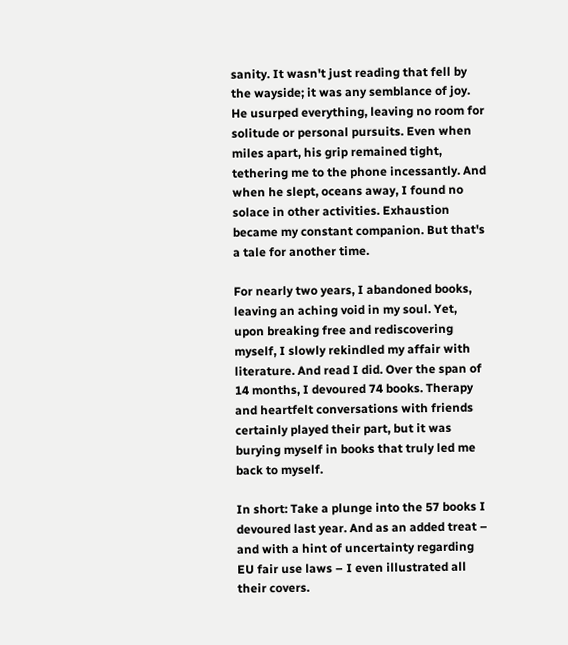sanity. It wasn't just reading that fell by the wayside; it was any semblance of joy. He usurped everything, leaving no room for solitude or personal pursuits. Even when miles apart, his grip remained tight, tethering me to the phone incessantly. And when he slept, oceans away, I found no solace in other activities. Exhaustion became my constant companion. But that's a tale for another time.

For nearly two years, I abandoned books, leaving an aching void in my soul. Yet, upon breaking free and rediscovering myself, I slowly rekindled my affair with literature. And read I did. Over the span of 14 months, I devoured 74 books. Therapy and heartfelt conversations with friends certainly played their part, but it was burying myself in books that truly led me back to myself.

In short: Take a plunge into the 57 books I devoured last year. And as an added treat – and with a hint of uncertainty regarding EU fair use laws – I even illustrated all their covers.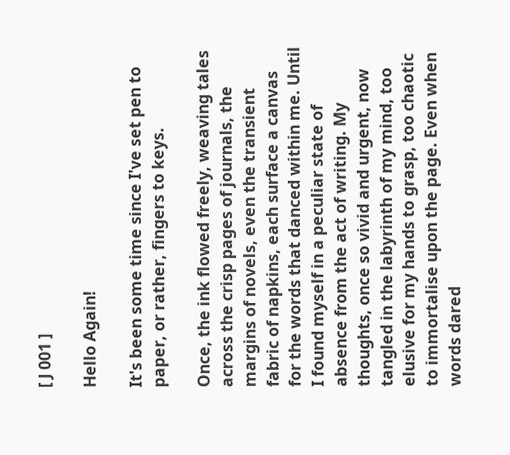[ J 001 ]

Hello Again!

It's been some time since I've set pen to paper, or rather, fingers to keys.

Once, the ink flowed freely, weaving tales across the crisp pages of journals, the margins of novels, even the transient fabric of napkins, each surface a canvas for the words that danced within me. Until I found myself in a peculiar state of absence from the act of writing. My thoughts, once so vivid and urgent, now tangled in the labyrinth of my mind, too elusive for my hands to grasp, too chaotic to immortalise upon the page. Even when words dared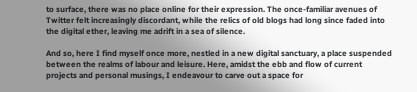to surface, there was no place online for their expression. The once-familiar avenues of Twitter felt increasingly discordant, while the relics of old blogs had long since faded into the digital ether, leaving me adrift in a sea of silence.

And so, here I find myself once more, nestled in a new digital sanctuary, a place suspended between the realms of labour and leisure. Here, amidst the ebb and flow of current projects and personal musings, I endeavour to carve out a space for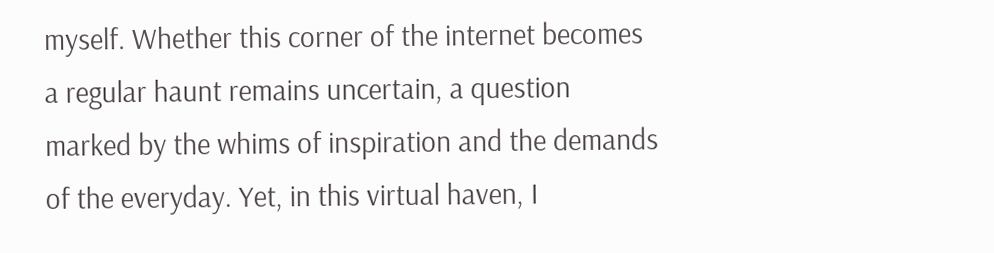myself. Whether this corner of the internet becomes a regular haunt remains uncertain, a question marked by the whims of inspiration and the demands of the everyday. Yet, in this virtual haven, I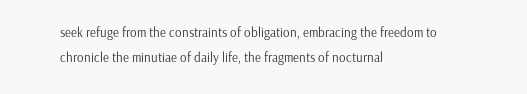seek refuge from the constraints of obligation, embracing the freedom to chronicle the minutiae of daily life, the fragments of nocturnal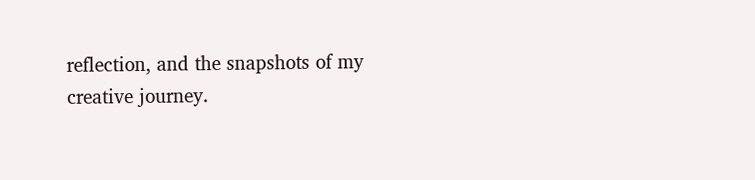reflection, and the snapshots of my creative journey.